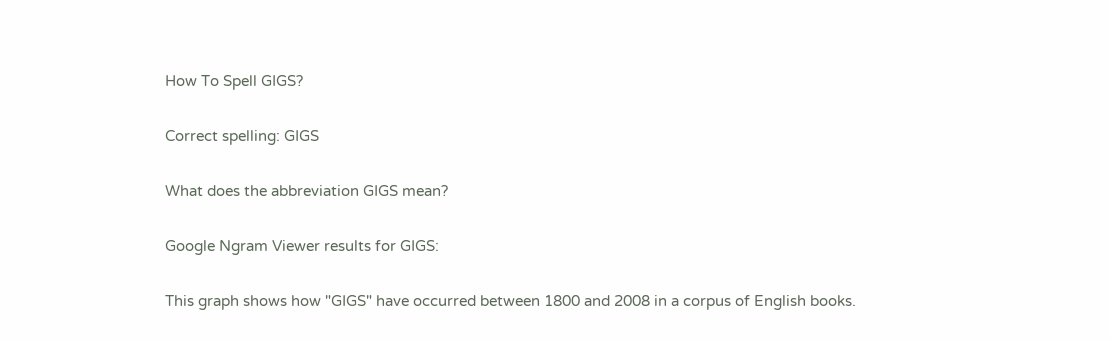How To Spell GIGS?

Correct spelling: GIGS

What does the abbreviation GIGS mean?

Google Ngram Viewer results for GIGS:

This graph shows how "GIGS" have occurred between 1800 and 2008 in a corpus of English books.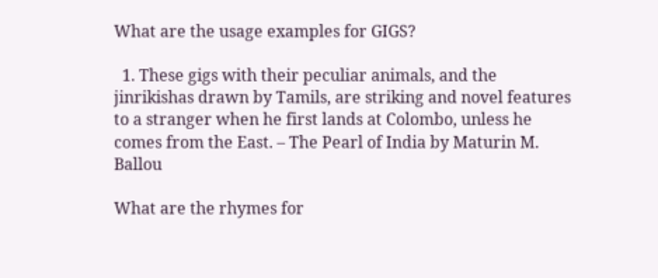What are the usage examples for GIGS?

  1. These gigs with their peculiar animals, and the jinrikishas drawn by Tamils, are striking and novel features to a stranger when he first lands at Colombo, unless he comes from the East. – The Pearl of India by Maturin M. Ballou

What are the rhymes for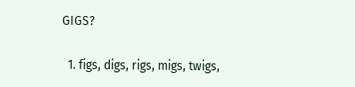GIGS?

  1. figs, digs, rigs, migs, twigs,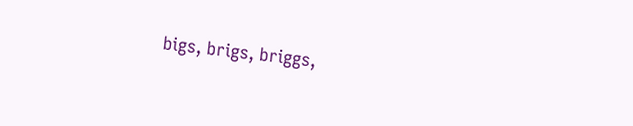bigs, brigs, briggs,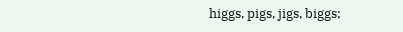higgs, pigs, jigs, biggs;